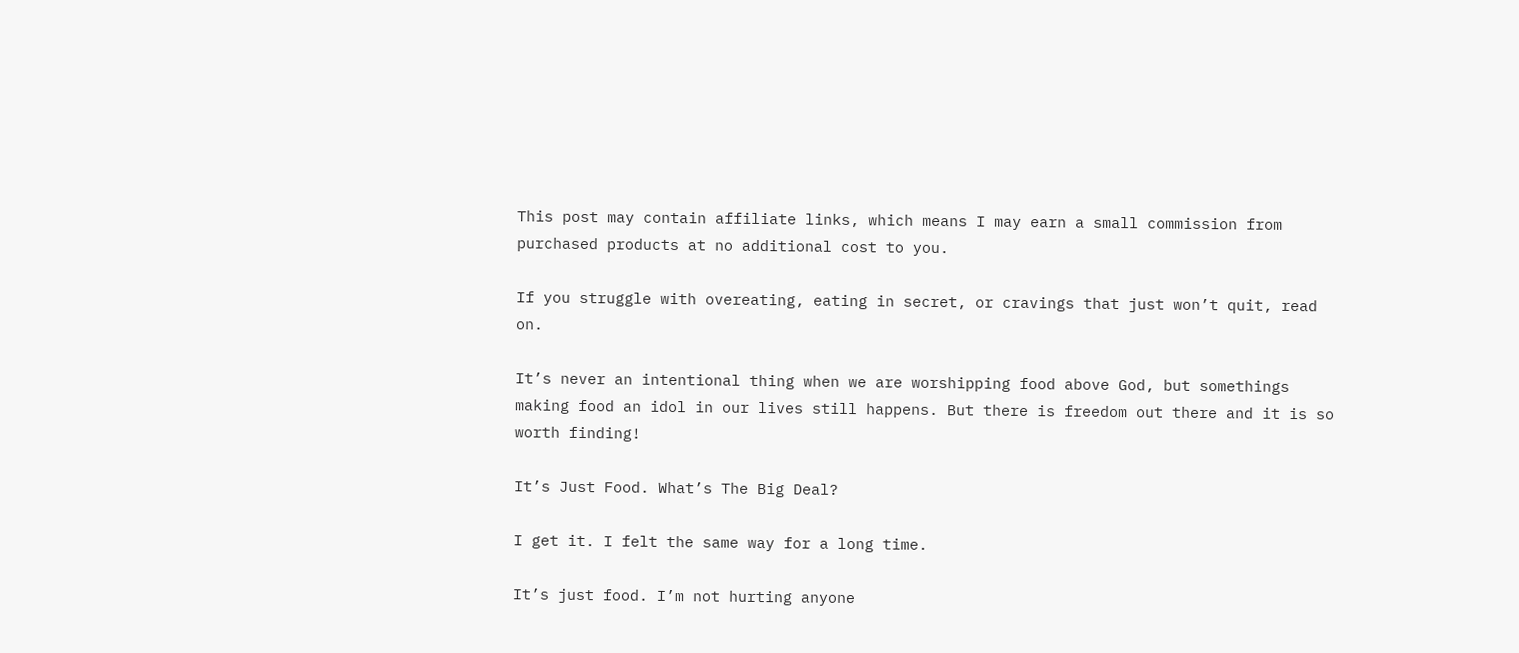This post may contain affiliate links, which means I may earn a small commission from purchased products at no additional cost to you.

If you struggle with overeating, eating in secret, or cravings that just won’t quit, read on.

It’s never an intentional thing when we are worshipping food above God, but somethings making food an idol in our lives still happens. But there is freedom out there and it is so worth finding!

It’s Just Food. What’s The Big Deal?

I get it. I felt the same way for a long time.

It’s just food. I’m not hurting anyone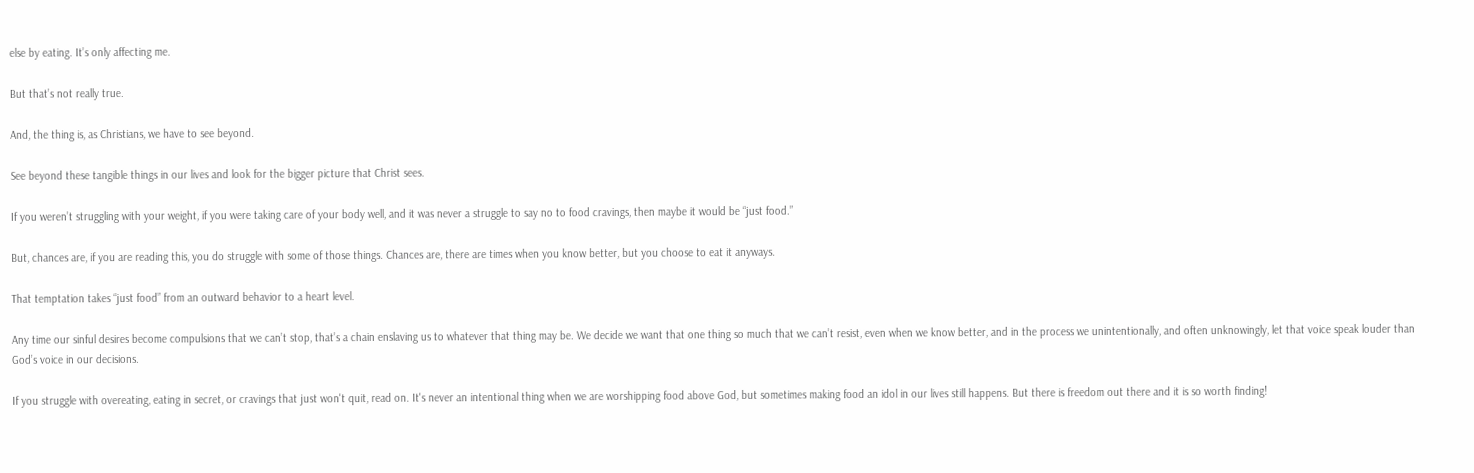else by eating. It’s only affecting me.

But that’s not really true.

And, the thing is, as Christians, we have to see beyond.

See beyond these tangible things in our lives and look for the bigger picture that Christ sees.

If you weren’t struggling with your weight, if you were taking care of your body well, and it was never a struggle to say no to food cravings, then maybe it would be “just food.”

But, chances are, if you are reading this, you do struggle with some of those things. Chances are, there are times when you know better, but you choose to eat it anyways.

That temptation takes “just food” from an outward behavior to a heart level.

Any time our sinful desires become compulsions that we can’t stop, that’s a chain enslaving us to whatever that thing may be. We decide we want that one thing so much that we can’t resist, even when we know better, and in the process we unintentionally, and often unknowingly, let that voice speak louder than God’s voice in our decisions.

If you struggle with overeating, eating in secret, or cravings that just won't quit, read on. It's never an intentional thing when we are worshipping food above God, but sometimes making food an idol in our lives still happens. But there is freedom out there and it is so worth finding!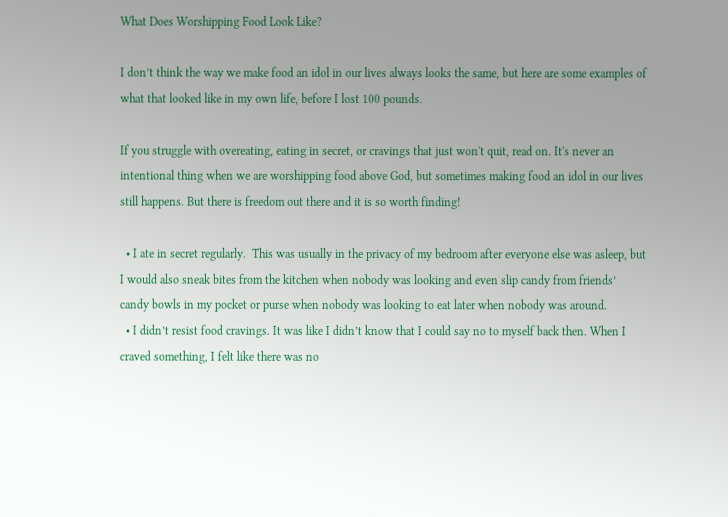What Does Worshipping Food Look Like?

I don’t think the way we make food an idol in our lives always looks the same, but here are some examples of what that looked like in my own life, before I lost 100 pounds.

If you struggle with overeating, eating in secret, or cravings that just won't quit, read on. It's never an intentional thing when we are worshipping food above God, but sometimes making food an idol in our lives still happens. But there is freedom out there and it is so worth finding!

  • I ate in secret regularly.  This was usually in the privacy of my bedroom after everyone else was asleep, but I would also sneak bites from the kitchen when nobody was looking and even slip candy from friends’ candy bowls in my pocket or purse when nobody was looking to eat later when nobody was around.
  • I didn’t resist food cravings. It was like I didn’t know that I could say no to myself back then. When I craved something, I felt like there was no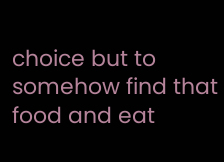choice but to somehow find that food and eat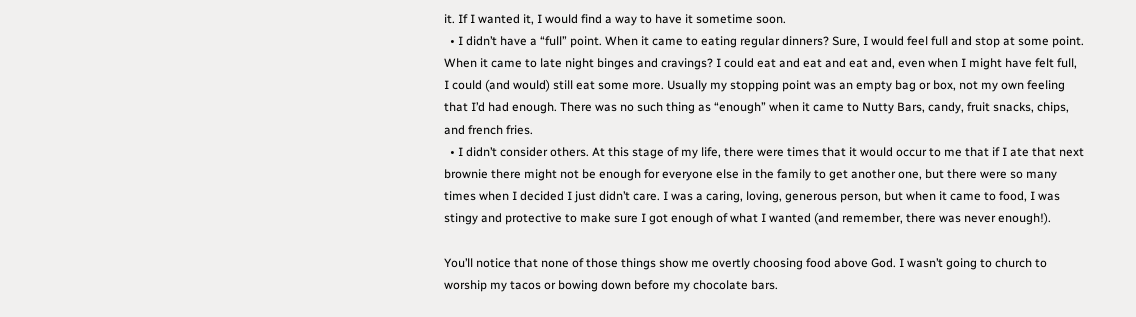it. If I wanted it, I would find a way to have it sometime soon.
  • I didn’t have a “full” point. When it came to eating regular dinners? Sure, I would feel full and stop at some point. When it came to late night binges and cravings? I could eat and eat and eat and, even when I might have felt full, I could (and would) still eat some more. Usually my stopping point was an empty bag or box, not my own feeling that I’d had enough. There was no such thing as “enough” when it came to Nutty Bars, candy, fruit snacks, chips, and french fries.
  • I didn’t consider others. At this stage of my life, there were times that it would occur to me that if I ate that next brownie there might not be enough for everyone else in the family to get another one, but there were so many times when I decided I just didn’t care. I was a caring, loving, generous person, but when it came to food, I was stingy and protective to make sure I got enough of what I wanted (and remember, there was never enough!).

You’ll notice that none of those things show me overtly choosing food above God. I wasn’t going to church to worship my tacos or bowing down before my chocolate bars.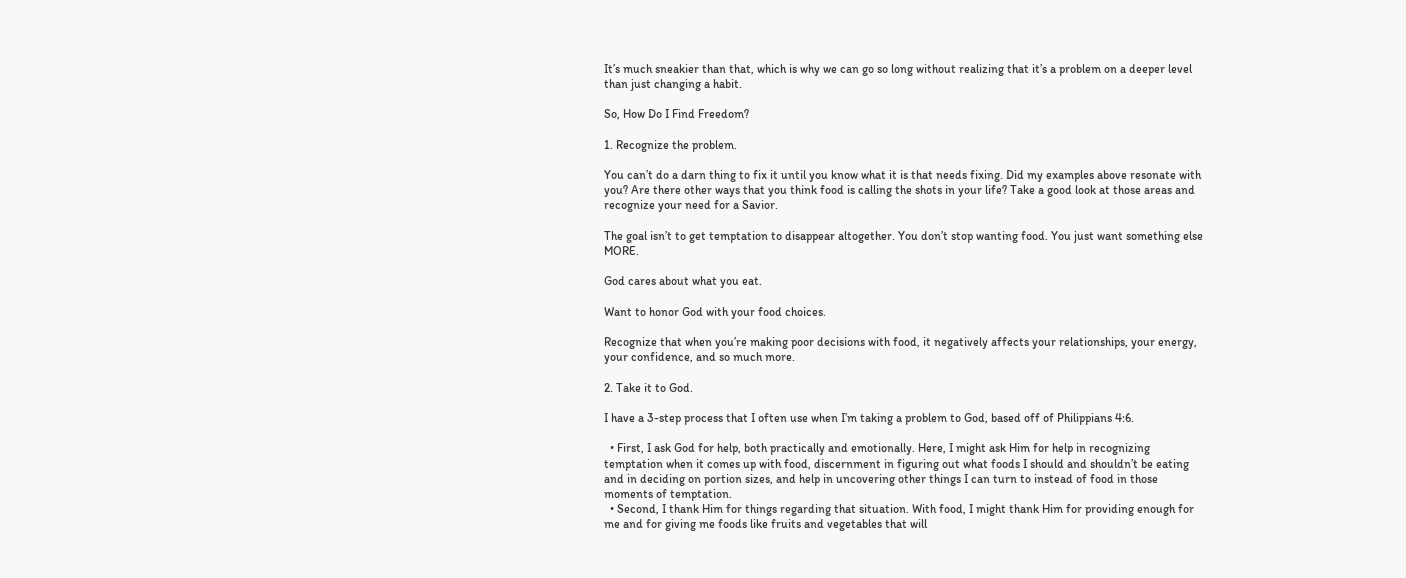It’s much sneakier than that, which is why we can go so long without realizing that it’s a problem on a deeper level than just changing a habit.

So, How Do I Find Freedom?

1. Recognize the problem.

You can’t do a darn thing to fix it until you know what it is that needs fixing. Did my examples above resonate with you? Are there other ways that you think food is calling the shots in your life? Take a good look at those areas and recognize your need for a Savior.

The goal isn’t to get temptation to disappear altogether. You don’t stop wanting food. You just want something else MORE.

God cares about what you eat.

Want to honor God with your food choices.

Recognize that when you’re making poor decisions with food, it negatively affects your relationships, your energy, your confidence, and so much more.

2. Take it to God.

I have a 3-step process that I often use when I’m taking a problem to God, based off of Philippians 4:6.

  • First, I ask God for help, both practically and emotionally. Here, I might ask Him for help in recognizing temptation when it comes up with food, discernment in figuring out what foods I should and shouldn’t be eating and in deciding on portion sizes, and help in uncovering other things I can turn to instead of food in those moments of temptation.
  • Second, I thank Him for things regarding that situation. With food, I might thank Him for providing enough for me and for giving me foods like fruits and vegetables that will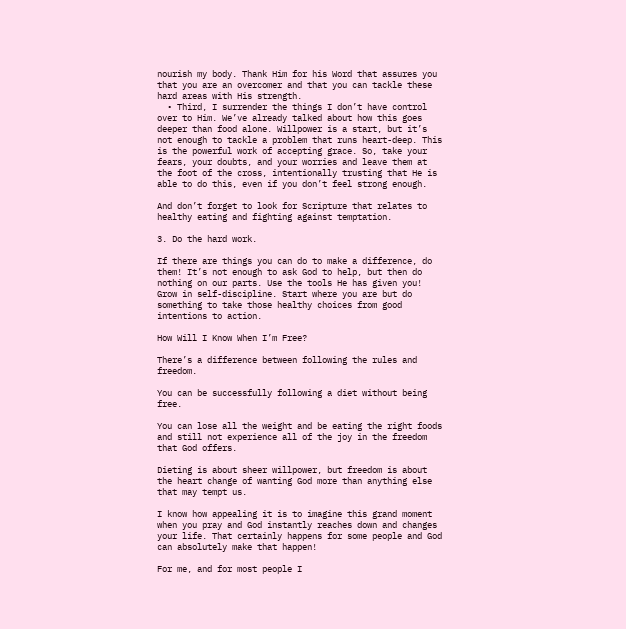nourish my body. Thank Him for his Word that assures you that you are an overcomer and that you can tackle these hard areas with His strength.
  • Third, I surrender the things I don’t have control over to Him. We’ve already talked about how this goes deeper than food alone. Willpower is a start, but it’s not enough to tackle a problem that runs heart-deep. This is the powerful work of accepting grace. So, take your fears, your doubts, and your worries and leave them at the foot of the cross, intentionally trusting that He is able to do this, even if you don’t feel strong enough.

And don’t forget to look for Scripture that relates to healthy eating and fighting against temptation.

3. Do the hard work.

If there are things you can do to make a difference, do them! It’s not enough to ask God to help, but then do nothing on our parts. Use the tools He has given you! Grow in self-discipline. Start where you are but do something to take those healthy choices from good intentions to action.

How Will I Know When I’m Free?

There’s a difference between following the rules and freedom.

You can be successfully following a diet without being free.

You can lose all the weight and be eating the right foods and still not experience all of the joy in the freedom that God offers.

Dieting is about sheer willpower, but freedom is about the heart change of wanting God more than anything else that may tempt us.

I know how appealing it is to imagine this grand moment when you pray and God instantly reaches down and changes your life. That certainly happens for some people and God can absolutely make that happen!

For me, and for most people I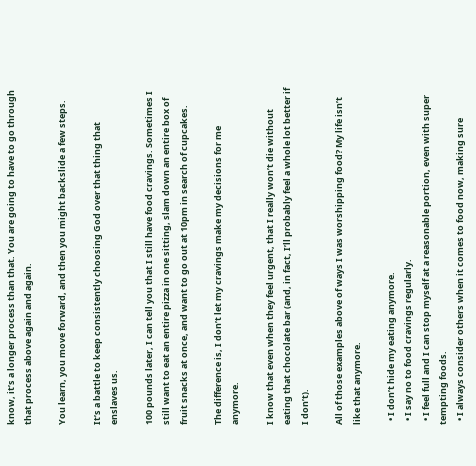know, it’s a longer process than that. You are going to have to go through that process above again and again.

You learn, you move forward, and then you might backslide a few steps.

It’s a battle to keep consistently choosing God over that thing that enslaves us.

100 pounds later, I can tell you that I still have food cravings. Sometimes I still want to eat an entire pizza in one sitting, slam down an entire box of fruit snacks at once, and want to go out at 10pm in search of cupcakes.

The difference is, I don’t let my cravings make my decisions for me anymore.

I know that even when they feel urgent, that I really won’t die without eating that chocolate bar (and, in fact, I’ll probably feel a whole lot better if I don’t).

All of those examples above of ways I was worshipping food? My life isn’t like that anymore.

  • I don’t hide my eating anymore.
  • I say no to food cravings regularly.
  • I feel full and I can stop myself at a reasonable portion, even with super tempting foods.
  • I always consider others when it comes to food now, making sure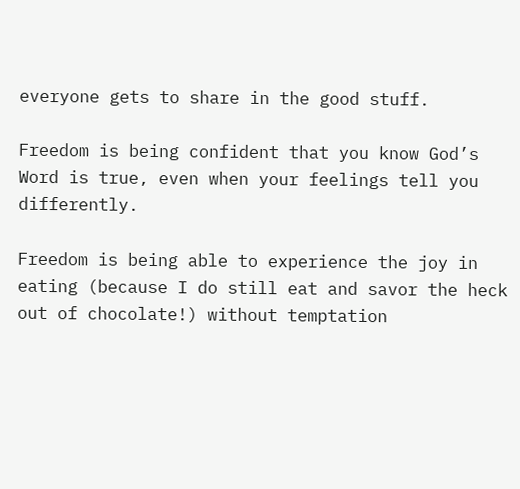everyone gets to share in the good stuff.

Freedom is being confident that you know God’s Word is true, even when your feelings tell you differently.

Freedom is being able to experience the joy in eating (because I do still eat and savor the heck out of chocolate!) without temptation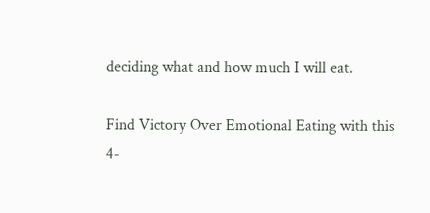deciding what and how much I will eat.

Find Victory Over Emotional Eating with this 4-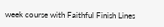week course with Faithful Finish Lines